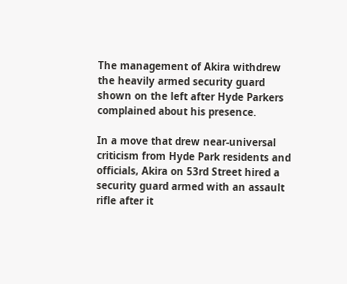The management of Akira withdrew the heavily armed security guard shown on the left after Hyde Parkers complained about his presence.

In a move that drew near-universal criticism from Hyde Park residents and officials, Akira on 53rd Street hired a security guard armed with an assault rifle after it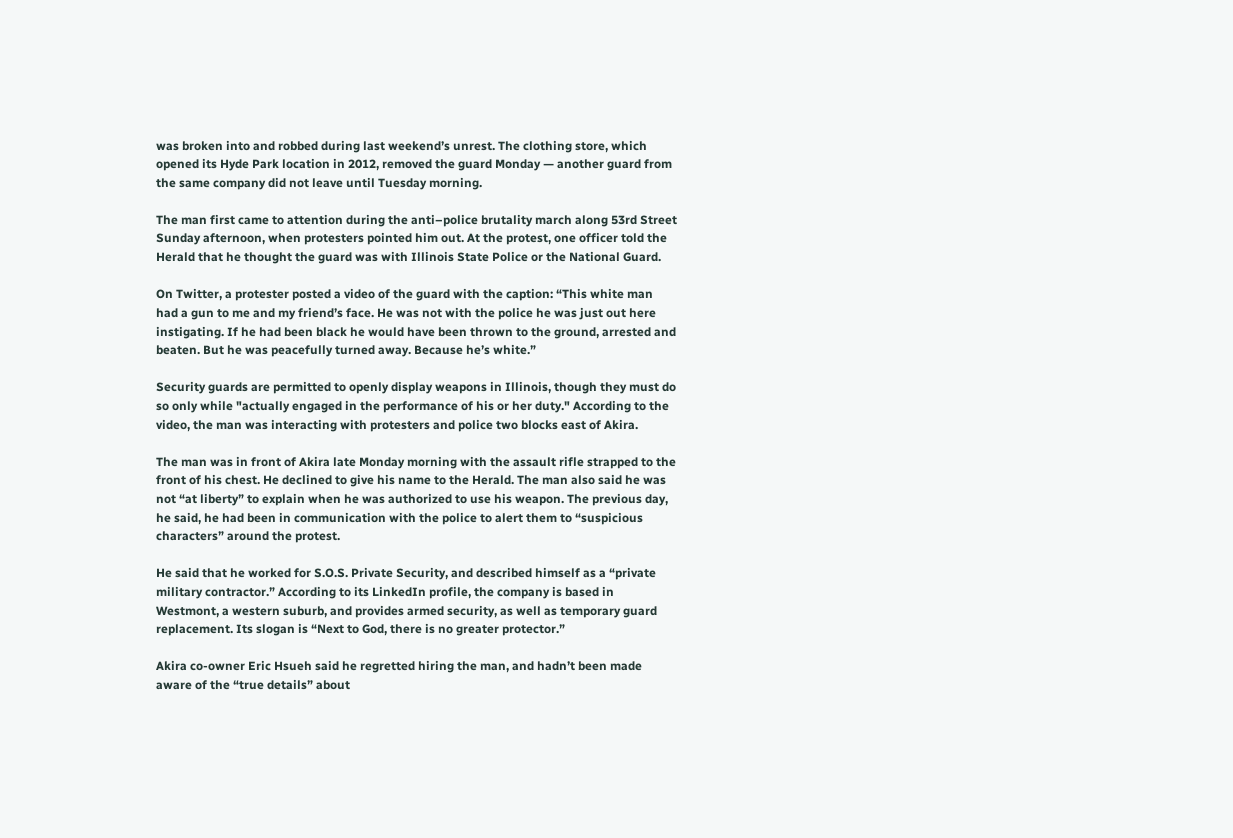was broken into and robbed during last weekend’s unrest. The clothing store, which opened its Hyde Park location in 2012, removed the guard Monday — another guard from the same company did not leave until Tuesday morning.

The man first came to attention during the anti–police brutality march along 53rd Street Sunday afternoon, when protesters pointed him out. At the protest, one officer told the Herald that he thought the guard was with Illinois State Police or the National Guard.

On Twitter, a protester posted a video of the guard with the caption: “This white man had a gun to me and my friend’s face. He was not with the police he was just out here instigating. If he had been black he would have been thrown to the ground, arrested and beaten. But he was peacefully turned away. Because he’s white.”

Security guards are permitted to openly display weapons in Illinois, though they must do so only while "actually engaged in the performance of his or her duty." According to the video, the man was interacting with protesters and police two blocks east of Akira.

The man was in front of Akira late Monday morning with the assault rifle strapped to the front of his chest. He declined to give his name to the Herald. The man also said he was not “at liberty” to explain when he was authorized to use his weapon. The previous day, he said, he had been in communication with the police to alert them to “suspicious characters” around the protest.

He said that he worked for S.O.S. Private Security, and described himself as a “private military contractor.” According to its LinkedIn profile, the company is based in Westmont, a western suburb, and provides armed security, as well as temporary guard replacement. Its slogan is “Next to God, there is no greater protector.”

Akira co-owner Eric Hsueh said he regretted hiring the man, and hadn’t been made aware of the “true details” about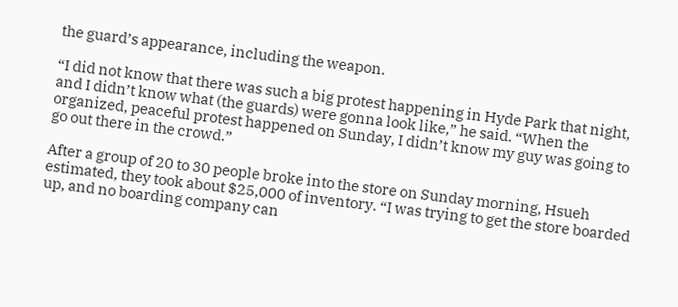the guard’s appearance, including the weapon.

“I did not know that there was such a big protest happening in Hyde Park that night, and I didn’t know what (the guards) were gonna look like,” he said. “When the organized, peaceful protest happened on Sunday, I didn’t know my guy was going to go out there in the crowd.”

After a group of 20 to 30 people broke into the store on Sunday morning, Hsueh estimated, they took about $25,000 of inventory. “I was trying to get the store boarded up, and no boarding company can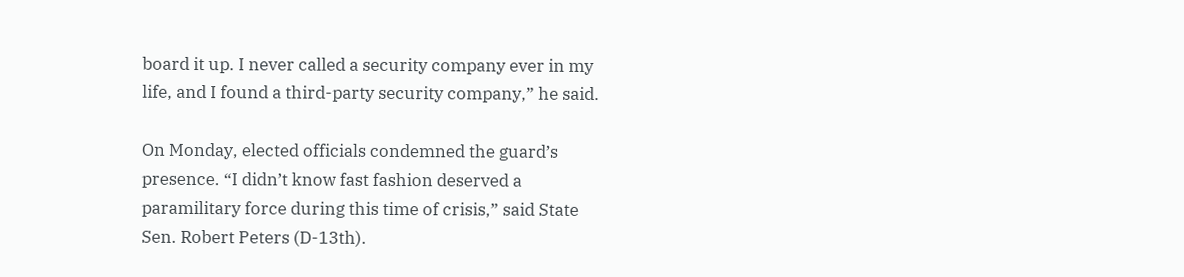board it up. I never called a security company ever in my life, and I found a third-party security company,” he said.

On Monday, elected officials condemned the guard’s presence. “I didn’t know fast fashion deserved a paramilitary force during this time of crisis,” said State Sen. Robert Peters (D-13th).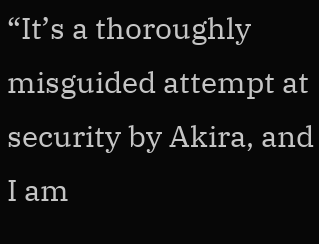“It’s a thoroughly misguided attempt at security by Akira, and I am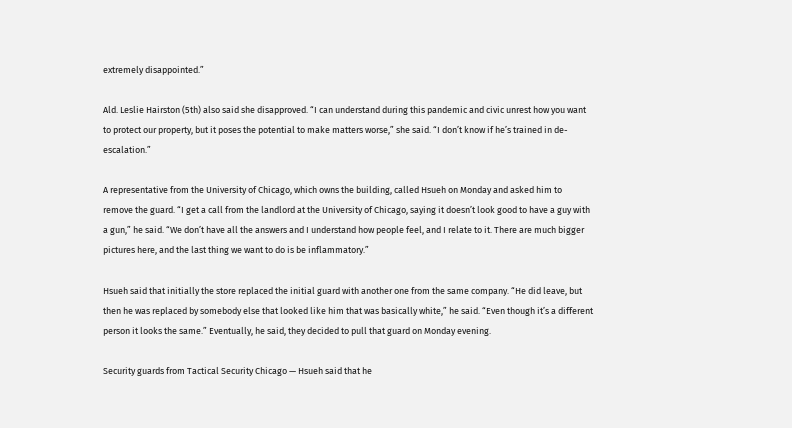extremely disappointed.”

Ald. Leslie Hairston (5th) also said she disapproved. “I can understand during this pandemic and civic unrest how you want to protect our property, but it poses the potential to make matters worse,” she said. “I don’t know if he’s trained in de-escalation.”

A representative from the University of Chicago, which owns the building, called Hsueh on Monday and asked him to remove the guard. “I get a call from the landlord at the University of Chicago, saying it doesn’t look good to have a guy with a gun,” he said. “We don’t have all the answers and I understand how people feel, and I relate to it. There are much bigger pictures here, and the last thing we want to do is be inflammatory.”

Hsueh said that initially the store replaced the initial guard with another one from the same company. “He did leave, but then he was replaced by somebody else that looked like him that was basically white,” he said. “Even though it’s a different person it looks the same.” Eventually, he said, they decided to pull that guard on Monday evening.

Security guards from Tactical Security Chicago — Hsueh said that he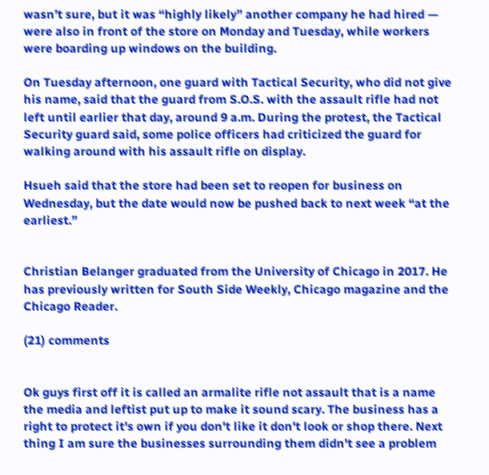wasn’t sure, but it was “highly likely” another company he had hired — were also in front of the store on Monday and Tuesday, while workers were boarding up windows on the building.

On Tuesday afternoon, one guard with Tactical Security, who did not give his name, said that the guard from S.O.S. with the assault rifle had not left until earlier that day, around 9 a.m. During the protest, the Tactical Security guard said, some police officers had criticized the guard for walking around with his assault rifle on display.

Hsueh said that the store had been set to reopen for business on Wednesday, but the date would now be pushed back to next week “at the earliest.”


Christian Belanger graduated from the University of Chicago in 2017. He has previously written for South Side Weekly, Chicago magazine and the Chicago Reader.

(21) comments


Ok guys first off it is called an armalite rifle not assault that is a name the media and leftist put up to make it sound scary. The business has a right to protect it's own if you don't like it don't look or shop there. Next thing I am sure the businesses surrounding them didn't see a problem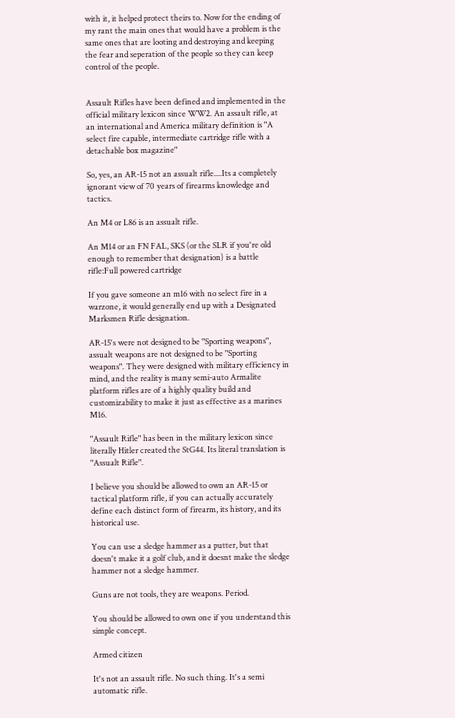with it, it helped protect theirs to. Now for the ending of my rant the main ones that would have a problem is the same ones that are looting and destroying and keeping the fear and seperation of the people so they can keep control of the people.


Assault Rifles have been defined and implemented in the official military lexicon since WW2. An assault rifle, at an international and America military definition is "A select fire capable, intermediate cartridge rifle with a detachable box magazine"

So, yes, an AR-15 not an assualt rifle....Its a completely ignorant view of 70 years of firearms knowledge and tactics.

An M4 or L86 is an assualt rifle.

An M14 or an FN FAL, SKS (or the SLR if you're old enough to remember that designation) is a battle rifle:Full powered cartridge

If you gave someone an m16 with no select fire in a warzone, it would generally end up with a Designated Marksmen Rifle designation.

AR-15's were not designed to be "Sporting weapons", assualt weapons are not designed to be "Sporting weapons". They were designed with military efficiency in mind, and the reality is many semi-auto Armalite platform rifles are of a highly quality build and customizability to make it just as effective as a marines M16.

"Assault Rifle" has been in the military lexicon since literally Hitler created the StG44. Its literal translation is "Assualt Rifle".

I believe you should be allowed to own an AR-15 or tactical platform rifle, if you can actually accurately define each distinct form of firearm, its history, and its historical use.

You can use a sledge hammer as a putter, but that doesn't make it a golf club, and it doesnt make the sledge hammer not a sledge hammer.

Guns are not tools, they are weapons. Period.

You should be allowed to own one if you understand this simple concept.

Armed citizen

It's not an assault rifle. No such thing. It's a semi automatic rifle.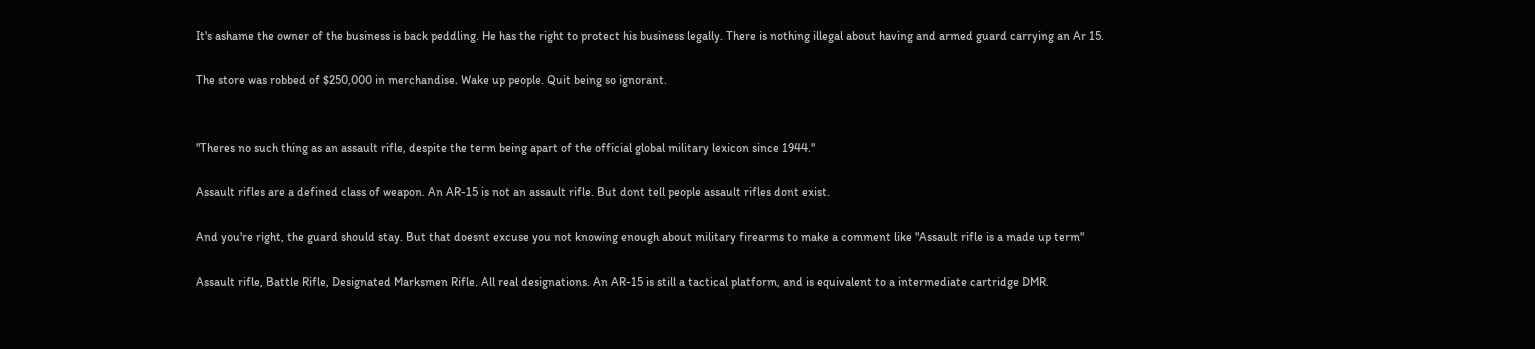It's ashame the owner of the business is back peddling. He has the right to protect his business legally. There is nothing illegal about having and armed guard carrying an Ar 15.

The store was robbed of $250,000 in merchandise. Wake up people. Quit being so ignorant.


"Theres no such thing as an assault rifle, despite the term being apart of the official global military lexicon since 1944."

Assault rifles are a defined class of weapon. An AR-15 is not an assault rifle. But dont tell people assault rifles dont exist.

And you're right, the guard should stay. But that doesnt excuse you not knowing enough about military firearms to make a comment like "Assault rifle is a made up term"

Assault rifle, Battle Rifle, Designated Marksmen Rifle. All real designations. An AR-15 is still a tactical platform, and is equivalent to a intermediate cartridge DMR.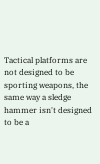Tactical platforms are not designed to be sporting weapons, the same way a sledge hammer isn't designed to be a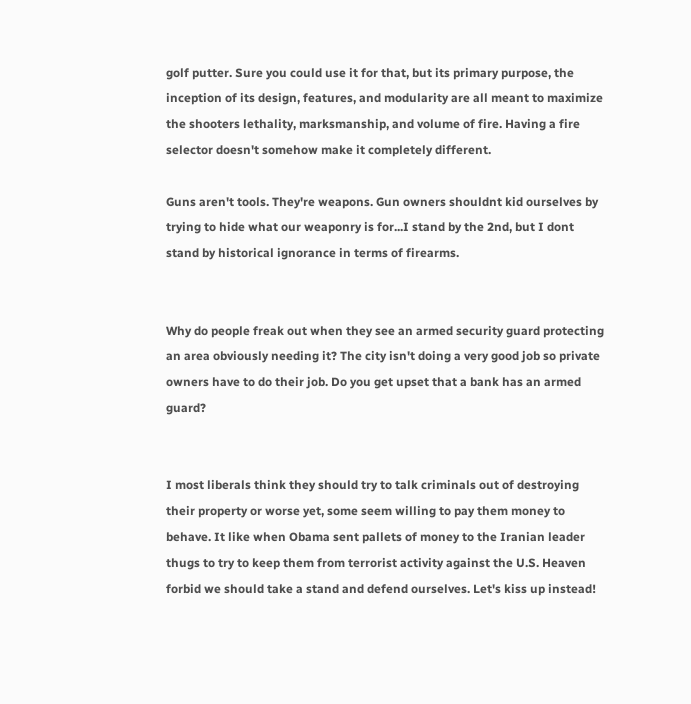golf putter. Sure you could use it for that, but its primary purpose, the inception of its design, features, and modularity are all meant to maximize the shooters lethality, marksmanship, and volume of fire. Having a fire selector doesn't somehow make it completely different.

Guns aren't tools. They're weapons. Gun owners shouldnt kid ourselves by trying to hide what our weaponry is for...I stand by the 2nd, but I dont stand by historical ignorance in terms of firearms.


Why do people freak out when they see an armed security guard protecting an area obviously needing it? The city isn't doing a very good job so private owners have to do their job. Do you get upset that a bank has an armed guard?


I most liberals think they should try to talk criminals out of destroying their property or worse yet, some seem willing to pay them money to behave. It like when Obama sent pallets of money to the Iranian leader thugs to try to keep them from terrorist activity against the U.S. Heaven forbid we should take a stand and defend ourselves. Let's kiss up instead!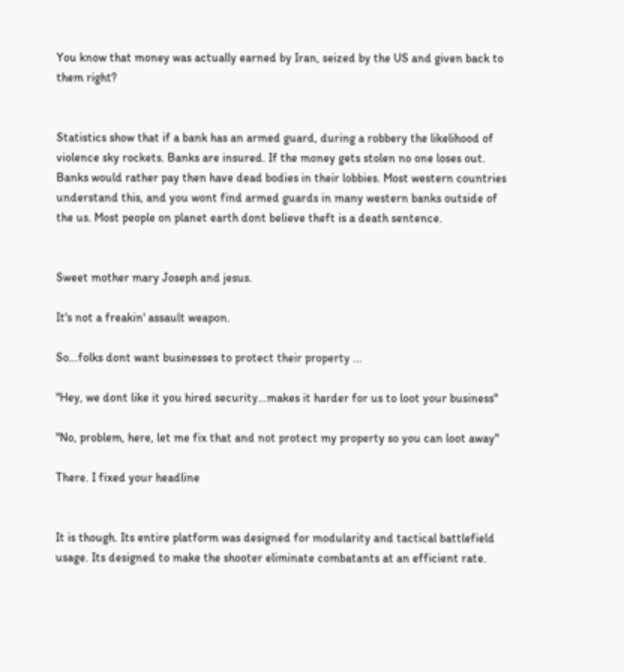You know that money was actually earned by Iran, seized by the US and given back to them right?


Statistics show that if a bank has an armed guard, during a robbery the likelihood of violence sky rockets. Banks are insured. If the money gets stolen no one loses out. Banks would rather pay then have dead bodies in their lobbies. Most western countries understand this, and you wont find armed guards in many western banks outside of the us. Most people on planet earth dont believe theft is a death sentence.


Sweet mother mary Joseph and jesus.

It's not a freakin' assault weapon.

So...folks dont want businesses to protect their property ...

"Hey, we dont like it you hired security...makes it harder for us to loot your business"

"No, problem, here, let me fix that and not protect my property so you can loot away"

There. I fixed your headline


It is though. Its entire platform was designed for modularity and tactical battlefield usage. Its designed to make the shooter eliminate combatants at an efficient rate.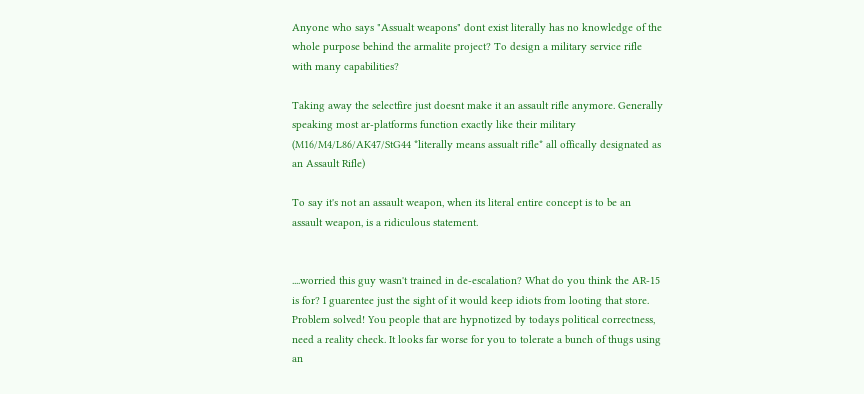Anyone who says "Assualt weapons" dont exist literally has no knowledge of the whole purpose behind the armalite project? To design a military service rifle with many capabilities?

Taking away the selectfire just doesnt make it an assault rifle anymore. Generally speaking most ar-platforms function exactly like their military (M16/M4/L86/AK47/StG44 *literally means assualt rifle* all offically designated as an Assault Rifle)

To say it's not an assault weapon, when its literal entire concept is to be an assault weapon, is a ridiculous statement.


....worried this guy wasn't trained in de-escalation? What do you think the AR-15 is for? I guarentee just the sight of it would keep idiots from looting that store. Problem solved! You people that are hypnotized by todays political correctness, need a reality check. It looks far worse for you to tolerate a bunch of thugs using an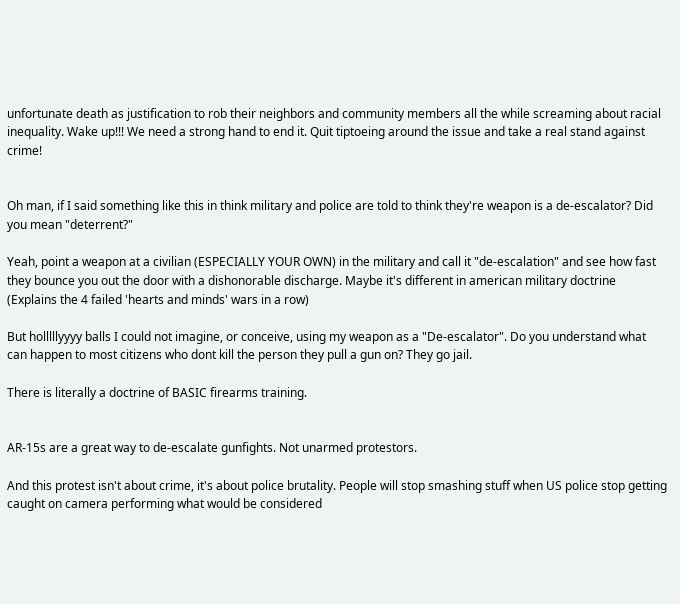unfortunate death as justification to rob their neighbors and community members all the while screaming about racial inequality. Wake up!!! We need a strong hand to end it. Quit tiptoeing around the issue and take a real stand against crime!


Oh man, if I said something like this in think military and police are told to think they're weapon is a de-escalator? Did you mean "deterrent?"

Yeah, point a weapon at a civilian (ESPECIALLY YOUR OWN) in the military and call it "de-escalation" and see how fast they bounce you out the door with a dishonorable discharge. Maybe it's different in american military doctrine (Explains the 4 failed 'hearts and minds' wars in a row)

But holllllyyyy balls I could not imagine, or conceive, using my weapon as a "De-escalator". Do you understand what can happen to most citizens who dont kill the person they pull a gun on? They go jail.

There is literally a doctrine of BASIC firearms training.


AR-15s are a great way to de-escalate gunfights. Not unarmed protestors.

And this protest isn't about crime, it's about police brutality. People will stop smashing stuff when US police stop getting caught on camera performing what would be considered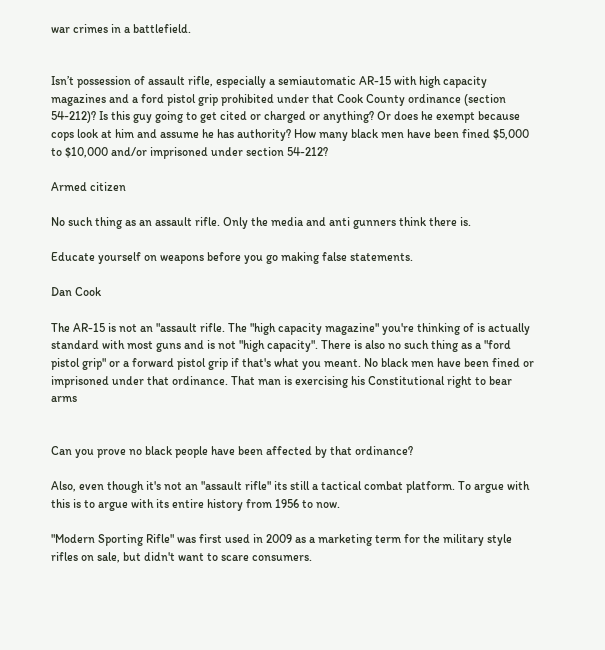war crimes in a battlefield.


Isn’t possession of assault rifle, especially a semiautomatic AR-15 with high capacity magazines and a ford pistol grip prohibited under that Cook County ordinance (section 54-212)? Is this guy going to get cited or charged or anything? Or does he exempt because cops look at him and assume he has authority? How many black men have been fined $5,000 to $10,000 and/or imprisoned under section 54-212?

Armed citizen

No such thing as an assault rifle. Only the media and anti gunners think there is.

Educate yourself on weapons before you go making false statements.

Dan Cook

The AR-15 is not an "assault rifle. The "high capacity magazine" you're thinking of is actually standard with most guns and is not "high capacity". There is also no such thing as a "ford pistol grip" or a forward pistol grip if that's what you meant. No black men have been fined or imprisoned under that ordinance. That man is exercising his Constitutional right to bear arms


Can you prove no black people have been affected by that ordinance?

Also, even though it's not an "assault rifle" its still a tactical combat platform. To argue with this is to argue with its entire history from 1956 to now.

"Modern Sporting Rifle" was first used in 2009 as a marketing term for the military style rifles on sale, but didn't want to scare consumers.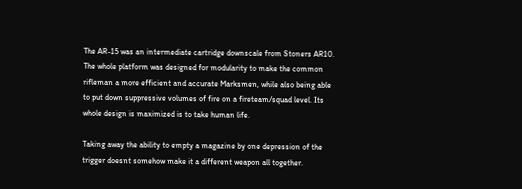The AR-15 was an intermediate cartridge downscale from Stoners AR10. The whole platform was designed for modularity to make the common rifleman a more efficient and accurate Marksmen, while also being able to put down suppressive volumes of fire on a fireteam/squad level. Its whole design is maximized is to take human life.

Taking away the ability to empty a magazine by one depression of the trigger doesnt somehow make it a different weapon all together.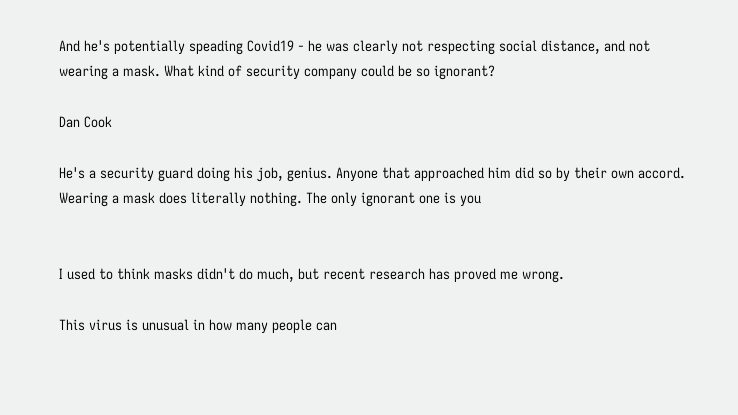And he's potentially speading Covid19 - he was clearly not respecting social distance, and not wearing a mask. What kind of security company could be so ignorant?

Dan Cook

He's a security guard doing his job, genius. Anyone that approached him did so by their own accord. Wearing a mask does literally nothing. The only ignorant one is you


I used to think masks didn't do much, but recent research has proved me wrong.

This virus is unusual in how many people can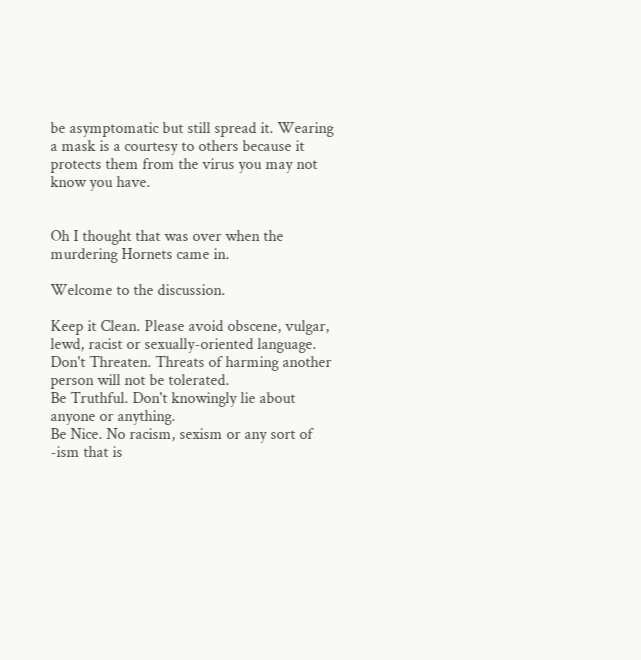be asymptomatic but still spread it. Wearing a mask is a courtesy to others because it protects them from the virus you may not know you have.


Oh I thought that was over when the murdering Hornets came in.

Welcome to the discussion.

Keep it Clean. Please avoid obscene, vulgar, lewd, racist or sexually-oriented language.
Don't Threaten. Threats of harming another person will not be tolerated.
Be Truthful. Don't knowingly lie about anyone or anything.
Be Nice. No racism, sexism or any sort of -ism that is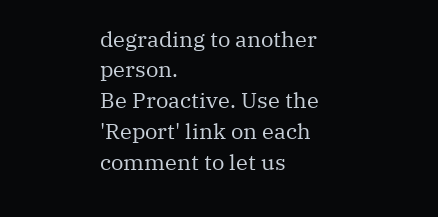degrading to another person.
Be Proactive. Use the 'Report' link on each comment to let us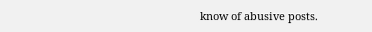know of abusive posts.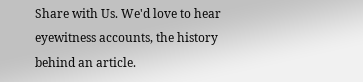Share with Us. We'd love to hear eyewitness accounts, the history behind an article.